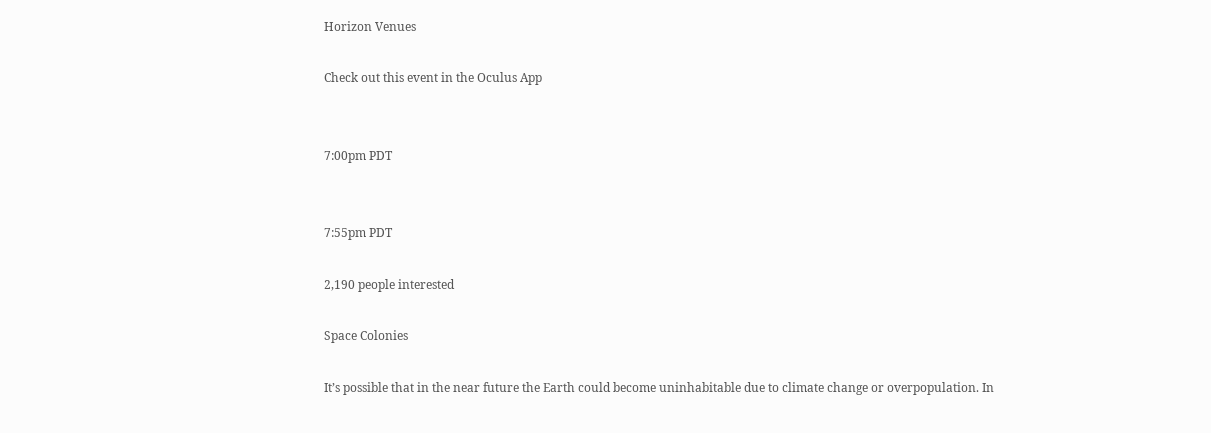Horizon Venues

Check out this event in the Oculus App


7:00pm PDT


7:55pm PDT

2,190 people interested

Space Colonies

It’s possible that in the near future the Earth could become uninhabitable due to climate change or overpopulation. In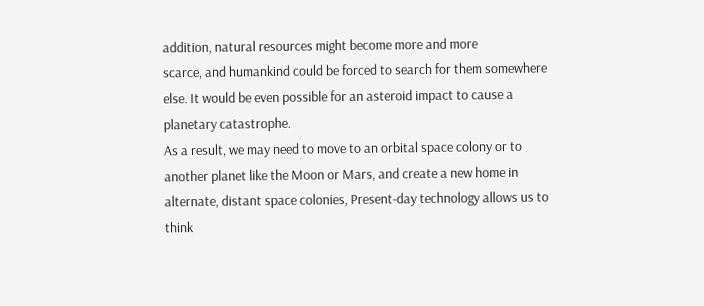addition, natural resources might become more and more
scarce, and humankind could be forced to search for them somewhere else. It would be even possible for an asteroid impact to cause a planetary catastrophe.
As a result, we may need to move to an orbital space colony or to another planet like the Moon or Mars, and create a new home in alternate, distant space colonies, Present-day technology allows us to think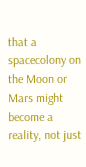that a spacecolony on the Moon or Mars might become a reality, not just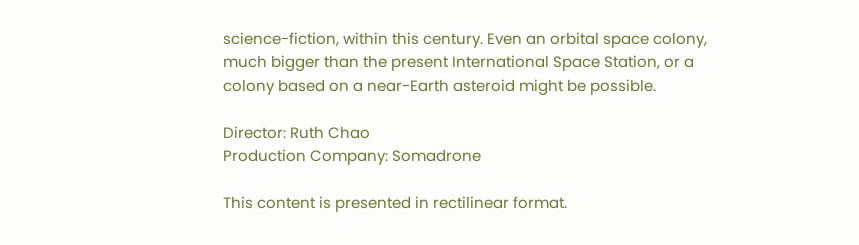science-fiction, within this century. Even an orbital space colony, much bigger than the present International Space Station, or a colony based on a near-Earth asteroid might be possible.

Director: Ruth Chao
Production Company: Somadrone

This content is presented in rectilinear format.